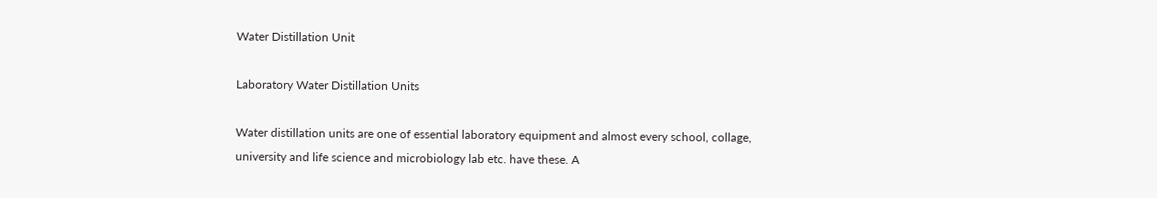Water Distillation Unit

Laboratory Water Distillation Units

Water distillation units are one of essential laboratory equipment and almost every school, collage, university and life science and microbiology lab etc. have these. A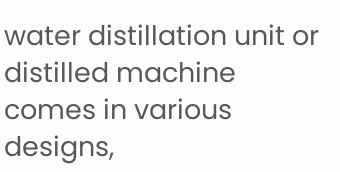water distillation unit or distilled machine comes in various designs,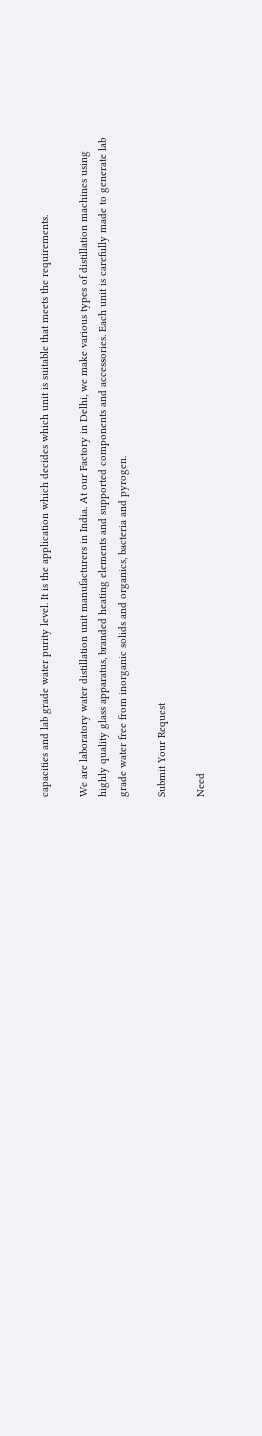capacities and lab grade water purity level. It is the application which decides which unit is suitable that meets the requirements.

We are laboratory water distillation unit manufacturers in India. At our Factory in Delhi, we make various types of distillation machines using highly quality glass apparatus, branded heating elements and supported components and accessories. Each unit is carefully made to generate lab grade water free from inorganic solids and organics, bacteria and pyrogen.

Submit Your Request

Need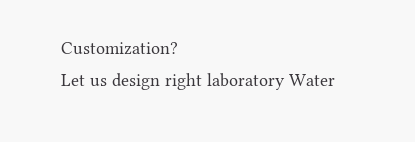Customization?
Let us design right laboratory Water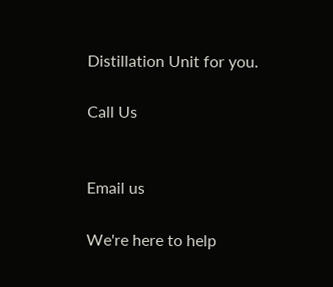Distillation Unit for you.

Call Us


Email us

We're here to help